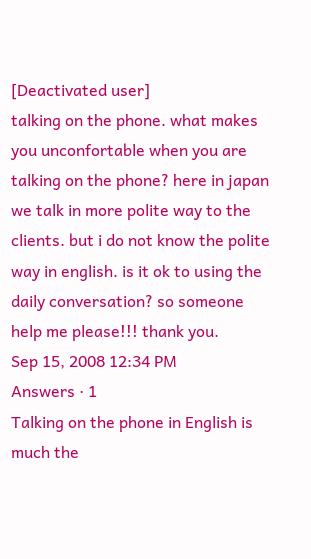[Deactivated user]
talking on the phone. what makes you unconfortable when you are talking on the phone? here in japan we talk in more polite way to the clients. but i do not know the polite way in english. is it ok to using the daily conversation? so someone help me please!!! thank you.
Sep 15, 2008 12:34 PM
Answers · 1
Talking on the phone in English is much the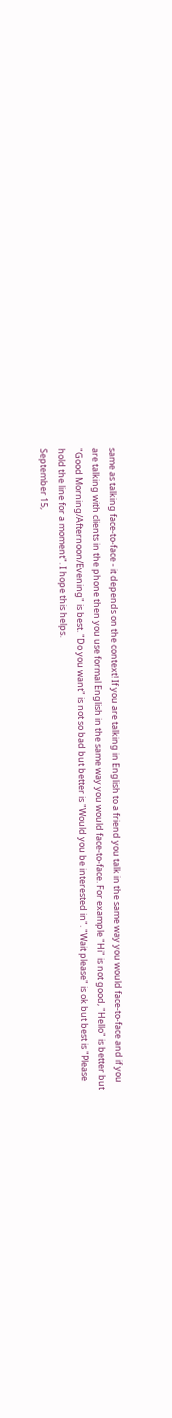same as talking face-to-face - it depends on the context! If you are talking in English to a friend you talk in the same way you would face-to-face and if you are talking with clients in the phone then you use formal English in the same way you would face-to-face. For example "Hi" is not good, "Hello" is better but "Good Morning/Afternoon/Evening" is best. "Do you want" is not so bad but better is "Would you be interested in". "Wait please" is ok but best is "Please hold the line for a moment". I hope this helps.
September 15,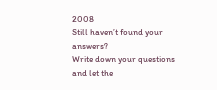2008
Still haven’t found your answers?
Write down your questions and let the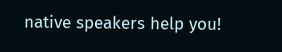native speakers help you!